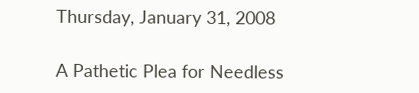Thursday, January 31, 2008

A Pathetic Plea for Needless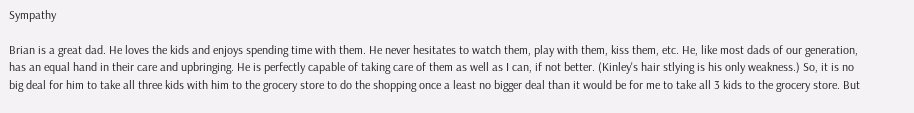Sympathy

Brian is a great dad. He loves the kids and enjoys spending time with them. He never hesitates to watch them, play with them, kiss them, etc. He, like most dads of our generation, has an equal hand in their care and upbringing. He is perfectly capable of taking care of them as well as I can, if not better. (Kinley's hair stlying is his only weakness.) So, it is no big deal for him to take all three kids with him to the grocery store to do the shopping once a least no bigger deal than it would be for me to take all 3 kids to the grocery store. But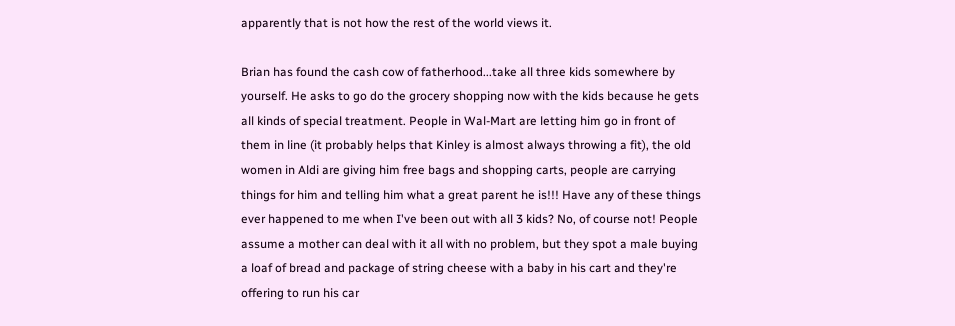apparently that is not how the rest of the world views it.

Brian has found the cash cow of fatherhood...take all three kids somewhere by yourself. He asks to go do the grocery shopping now with the kids because he gets all kinds of special treatment. People in Wal-Mart are letting him go in front of them in line (it probably helps that Kinley is almost always throwing a fit), the old women in Aldi are giving him free bags and shopping carts, people are carrying things for him and telling him what a great parent he is!!! Have any of these things ever happened to me when I've been out with all 3 kids? No, of course not! People assume a mother can deal with it all with no problem, but they spot a male buying a loaf of bread and package of string cheese with a baby in his cart and they're offering to run his car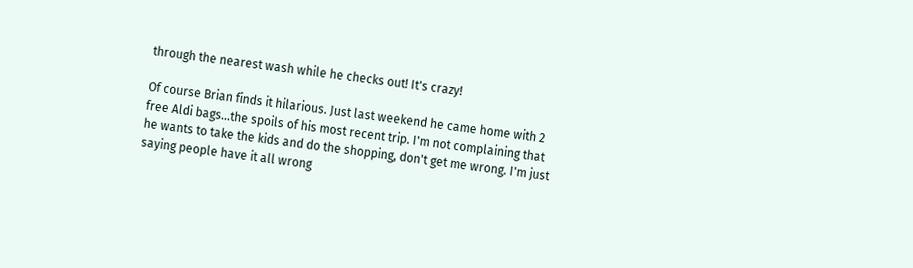through the nearest wash while he checks out! It's crazy!

Of course Brian finds it hilarious. Just last weekend he came home with 2 free Aldi bags...the spoils of his most recent trip. I'm not complaining that he wants to take the kids and do the shopping, don't get me wrong. I'm just saying people have it all wrong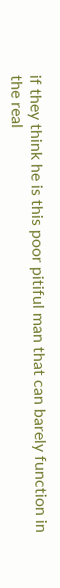if they think he is this poor pitiful man that can barely function in the real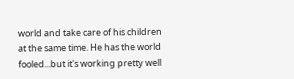world and take care of his children at the same time. He has the world fooled...but it's working pretty well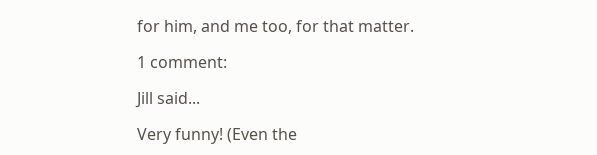for him, and me too, for that matter.

1 comment:

Jill said...

Very funny! (Even the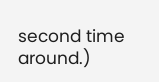second time around.)